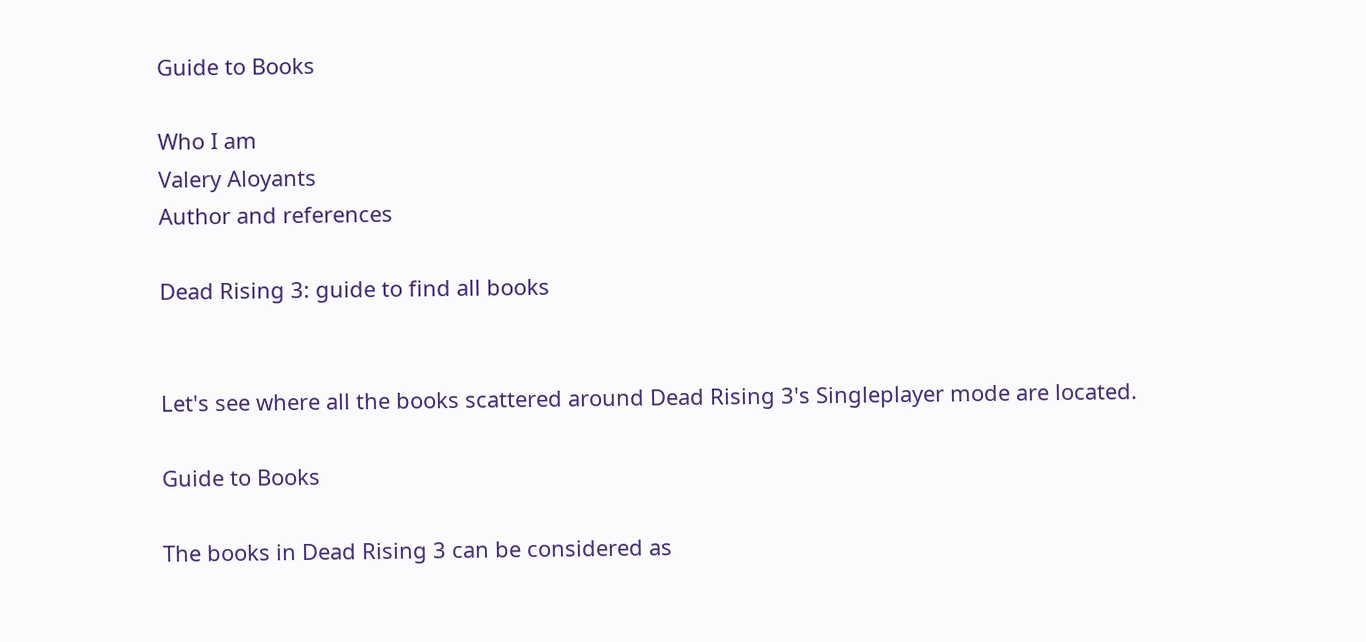Guide to Books

Who I am
Valery Aloyants
Author and references

Dead Rising 3: guide to find all books


Let's see where all the books scattered around Dead Rising 3's Singleplayer mode are located.

Guide to Books

The books in Dead Rising 3 can be considered as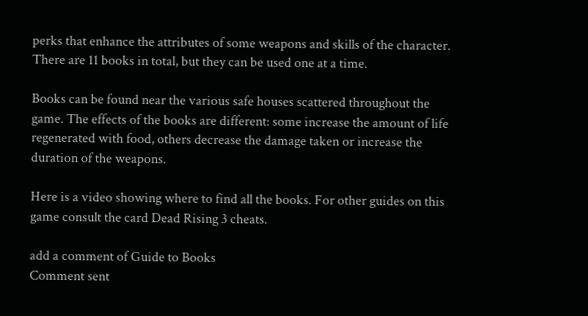perks that enhance the attributes of some weapons and skills of the character. There are 11 books in total, but they can be used one at a time.

Books can be found near the various safe houses scattered throughout the game. The effects of the books are different: some increase the amount of life regenerated with food, others decrease the damage taken or increase the duration of the weapons.

Here is a video showing where to find all the books. For other guides on this game consult the card Dead Rising 3 cheats.

add a comment of Guide to Books
Comment sent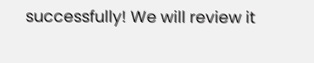successfully! We will review it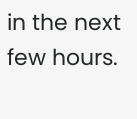in the next few hours.